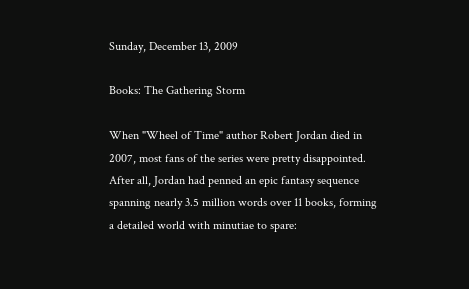Sunday, December 13, 2009

Books: The Gathering Storm

When "Wheel of Time" author Robert Jordan died in 2007, most fans of the series were pretty disappointed. After all, Jordan had penned an epic fantasy sequence spanning nearly 3.5 million words over 11 books, forming a detailed world with minutiae to spare: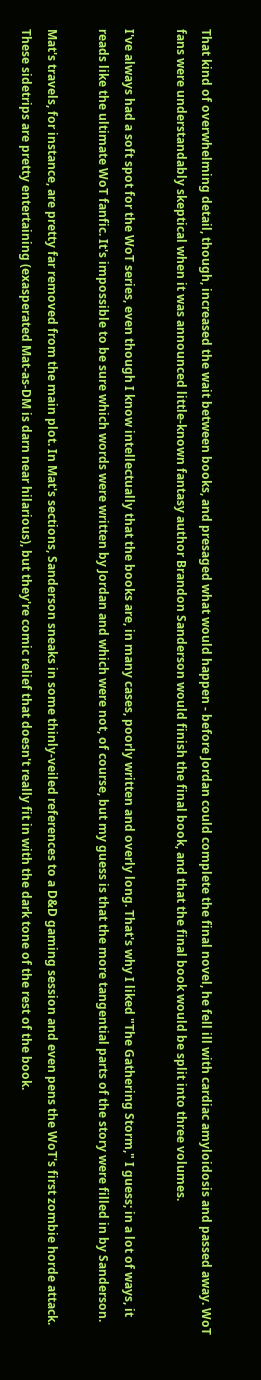That kind of overwhelming detail, though, increased the wait between books, and presaged what would happen - before Jordan could complete the final novel, he fell ill with cardiac amyloidosis and passed away. WoT fans were understandably skeptical when it was announced little-known fantasy author Brandon Sanderson would finish the final book, and that the final book would be split into three volumes.

I've always had a soft spot for the WoT series, even though I know intellectually that the books are, in many cases, poorly written and overly long. That's why I liked "The Gathering Storm," I guess; in a lot of ways, it reads like the ultimate WoT fanfic. It's impossible to be sure which words were written by Jordan and which were not, of course, but my guess is that the more tangential parts of the story were filled in by Sanderson.

Mat's travels, for instance, are pretty far removed from the main plot. In Mat's sections, Sanderson sneaks in some thinly-veiled references to a D&D gaming session and even pens the WoT's first zombie horde attack. These sidetrips are pretty entertaining (exasperated Mat-as-DM is darn near hilarious), but they're comic relief that doesn't really fit in with the dark tone of the rest of the book.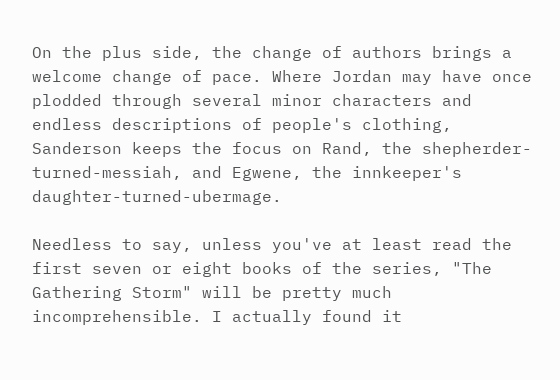On the plus side, the change of authors brings a welcome change of pace. Where Jordan may have once plodded through several minor characters and endless descriptions of people's clothing, Sanderson keeps the focus on Rand, the shepherder-turned-messiah, and Egwene, the innkeeper's daughter-turned-ubermage.

Needless to say, unless you've at least read the first seven or eight books of the series, "The Gathering Storm" will be pretty much incomprehensible. I actually found it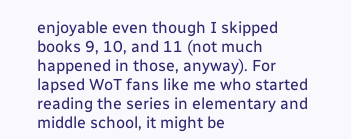enjoyable even though I skipped books 9, 10, and 11 (not much happened in those, anyway). For lapsed WoT fans like me who started reading the series in elementary and middle school, it might be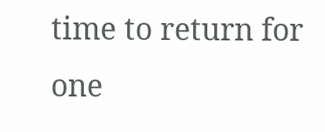time to return for one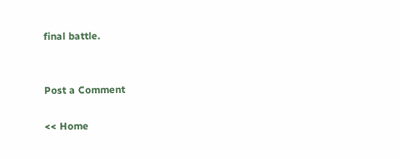final battle.


Post a Comment

<< Home